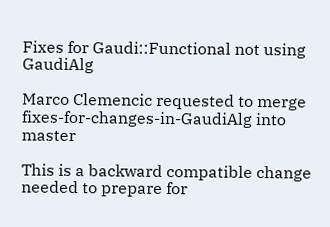Fixes for Gaudi::Functional not using GaudiAlg

Marco Clemencic requested to merge fixes-for-changes-in-GaudiAlg into master

This is a backward compatible change needed to prepare for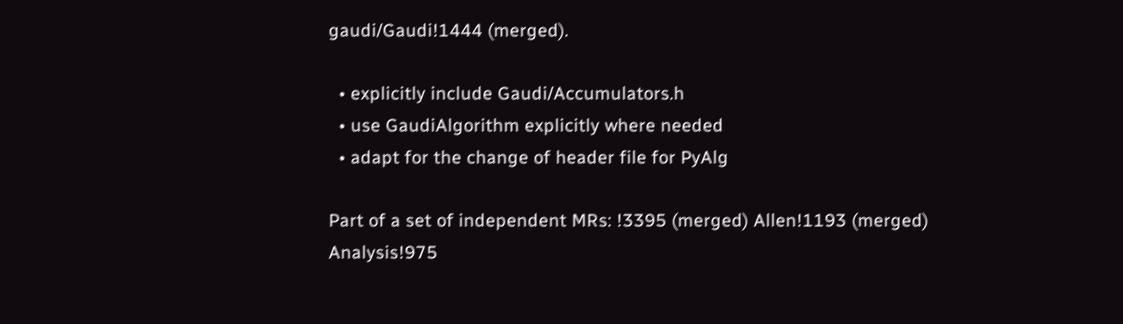gaudi/Gaudi!1444 (merged).

  • explicitly include Gaudi/Accumulators.h
  • use GaudiAlgorithm explicitly where needed
  • adapt for the change of header file for PyAlg

Part of a set of independent MRs: !3395 (merged) Allen!1193 (merged) Analysis!975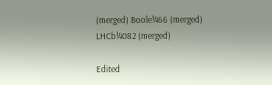(merged) Boole!466 (merged) LHCb!4082 (merged)

Edited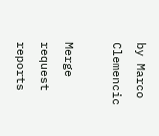by Marco Clemencic

Merge request reports